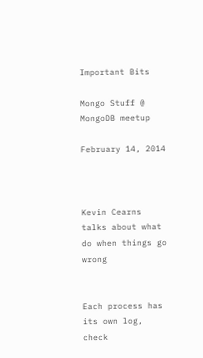Important Bits

Mongo Stuff @ MongoDB meetup

February 14, 2014



Kevin Cearns talks about what do when things go wrong


Each process has its own log, check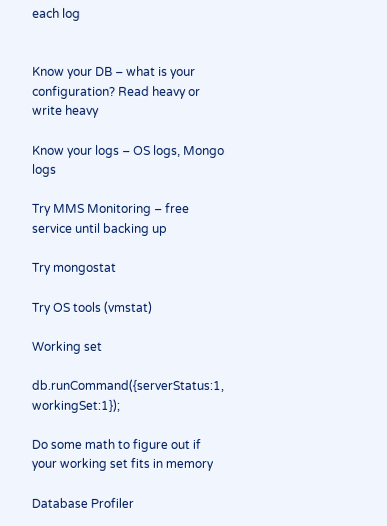each log


Know your DB – what is your configuration? Read heavy or write heavy

Know your logs – OS logs, Mongo logs

Try MMS Monitoring – free service until backing up

Try mongostat

Try OS tools (vmstat)

Working set

db.runCommand({serverStatus:1, workingSet:1});

Do some math to figure out if your working set fits in memory

Database Profiler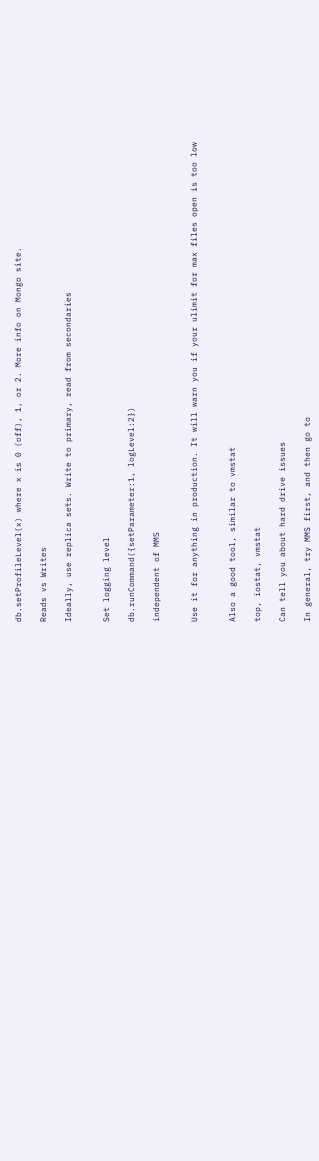db.setProfileLevel(x) where x is 0 (off), 1, or 2. More info on Mongo site.

Reads vs Writes

Ideally, use replica sets. Write to primary, read from secondaries


Set logging level

db.runCommand({setParameter:1, logLevel:2})

independent of MMS


Use it for anything in production. It will warn you if your ulimit for max files open is too low


Also a good tool, similar to vmstat

top, iostat, vmstat

Can tell you about hard drive issues

In general, try MMS first, and then go to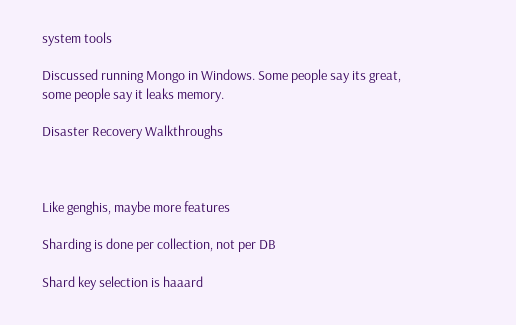system tools

Discussed running Mongo in Windows. Some people say its great, some people say it leaks memory.

Disaster Recovery Walkthroughs



Like genghis, maybe more features

Sharding is done per collection, not per DB

Shard key selection is haaard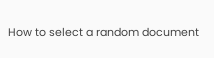How to select a random document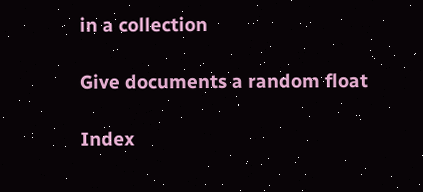in a collection

Give documents a random float

Index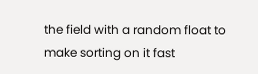the field with a random float to make sorting on it fast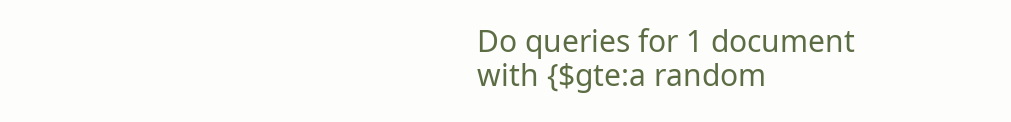Do queries for 1 document with {$gte:a random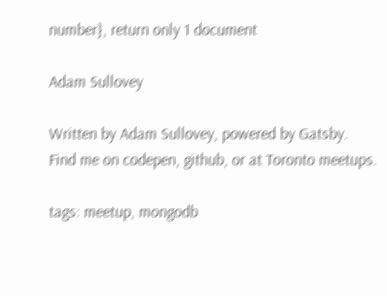number}, return only 1 document

Adam Sullovey

Written by Adam Sullovey, powered by Gatsby.
Find me on codepen, github, or at Toronto meetups.

tags: meetup, mongodb